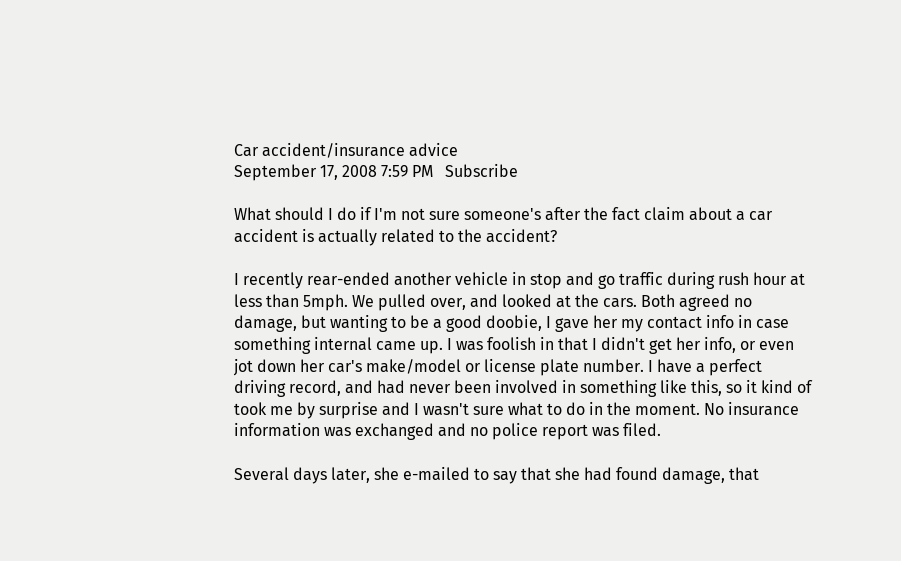Car accident/insurance advice
September 17, 2008 7:59 PM   Subscribe

What should I do if I'm not sure someone's after the fact claim about a car accident is actually related to the accident?

I recently rear-ended another vehicle in stop and go traffic during rush hour at less than 5mph. We pulled over, and looked at the cars. Both agreed no damage, but wanting to be a good doobie, I gave her my contact info in case something internal came up. I was foolish in that I didn't get her info, or even jot down her car's make/model or license plate number. I have a perfect driving record, and had never been involved in something like this, so it kind of took me by surprise and I wasn't sure what to do in the moment. No insurance information was exchanged and no police report was filed.

Several days later, she e-mailed to say that she had found damage, that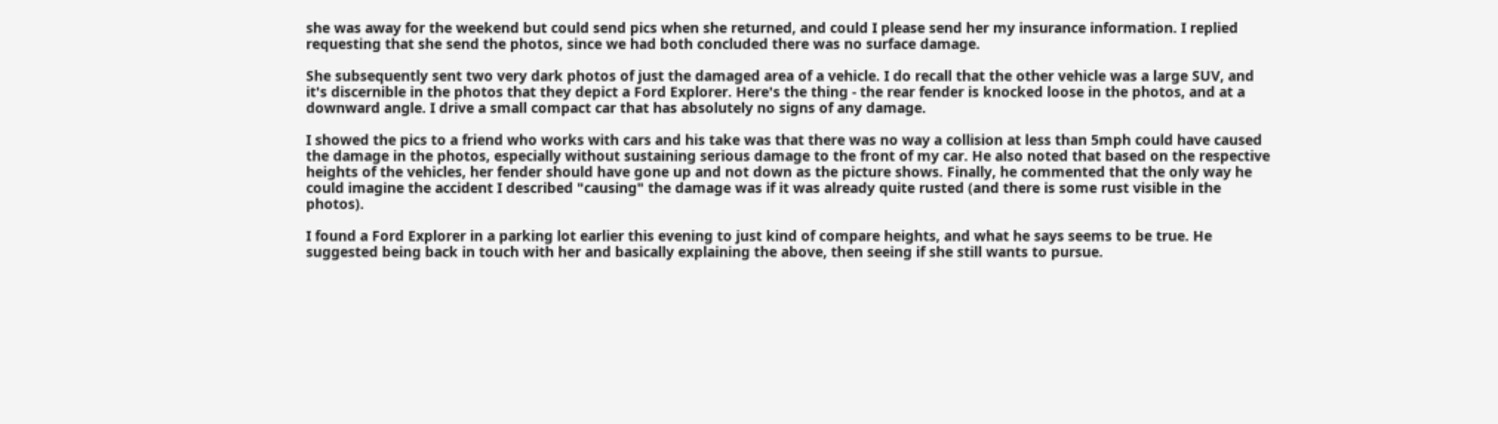she was away for the weekend but could send pics when she returned, and could I please send her my insurance information. I replied requesting that she send the photos, since we had both concluded there was no surface damage.

She subsequently sent two very dark photos of just the damaged area of a vehicle. I do recall that the other vehicle was a large SUV, and it's discernible in the photos that they depict a Ford Explorer. Here's the thing - the rear fender is knocked loose in the photos, and at a downward angle. I drive a small compact car that has absolutely no signs of any damage.

I showed the pics to a friend who works with cars and his take was that there was no way a collision at less than 5mph could have caused the damage in the photos, especially without sustaining serious damage to the front of my car. He also noted that based on the respective heights of the vehicles, her fender should have gone up and not down as the picture shows. Finally, he commented that the only way he could imagine the accident I described "causing" the damage was if it was already quite rusted (and there is some rust visible in the photos).

I found a Ford Explorer in a parking lot earlier this evening to just kind of compare heights, and what he says seems to be true. He suggested being back in touch with her and basically explaining the above, then seeing if she still wants to pursue.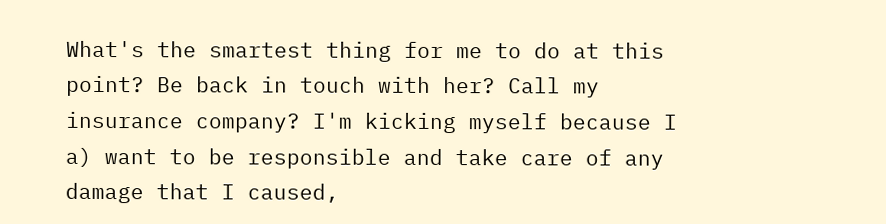What's the smartest thing for me to do at this point? Be back in touch with her? Call my insurance company? I'm kicking myself because I a) want to be responsible and take care of any damage that I caused,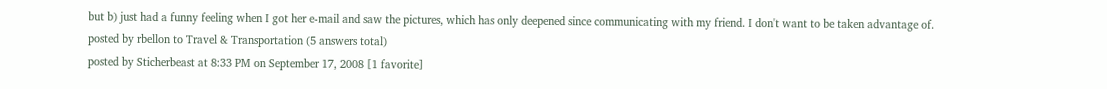but b) just had a funny feeling when I got her e-mail and saw the pictures, which has only deepened since communicating with my friend. I don't want to be taken advantage of.
posted by rbellon to Travel & Transportation (5 answers total)
posted by Sticherbeast at 8:33 PM on September 17, 2008 [1 favorite]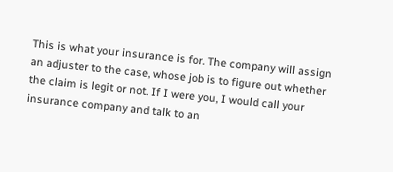This is what your insurance is for. The company will assign an adjuster to the case, whose job is to figure out whether the claim is legit or not. If I were you, I would call your insurance company and talk to an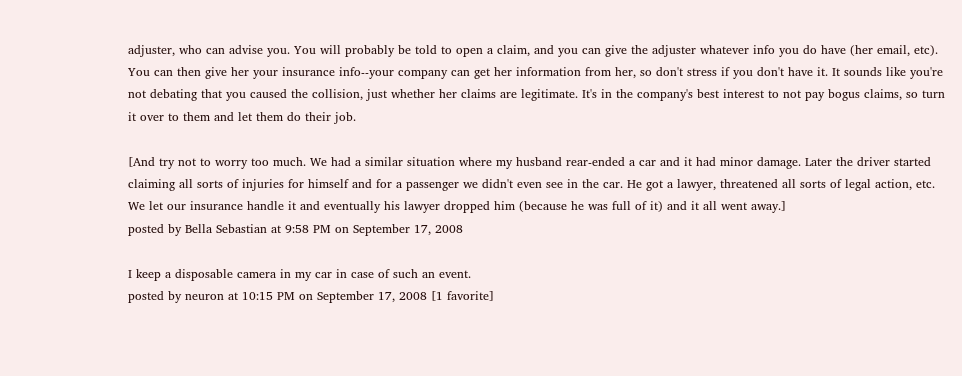adjuster, who can advise you. You will probably be told to open a claim, and you can give the adjuster whatever info you do have (her email, etc). You can then give her your insurance info--your company can get her information from her, so don't stress if you don't have it. It sounds like you're not debating that you caused the collision, just whether her claims are legitimate. It's in the company's best interest to not pay bogus claims, so turn it over to them and let them do their job.

[And try not to worry too much. We had a similar situation where my husband rear-ended a car and it had minor damage. Later the driver started claiming all sorts of injuries for himself and for a passenger we didn't even see in the car. He got a lawyer, threatened all sorts of legal action, etc. We let our insurance handle it and eventually his lawyer dropped him (because he was full of it) and it all went away.]
posted by Bella Sebastian at 9:58 PM on September 17, 2008

I keep a disposable camera in my car in case of such an event.
posted by neuron at 10:15 PM on September 17, 2008 [1 favorite]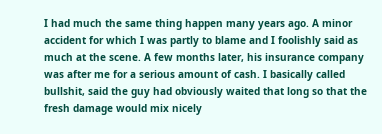I had much the same thing happen many years ago. A minor accident for which I was partly to blame and I foolishly said as much at the scene. A few months later, his insurance company was after me for a serious amount of cash. I basically called bullshit, said the guy had obviously waited that long so that the fresh damage would mix nicely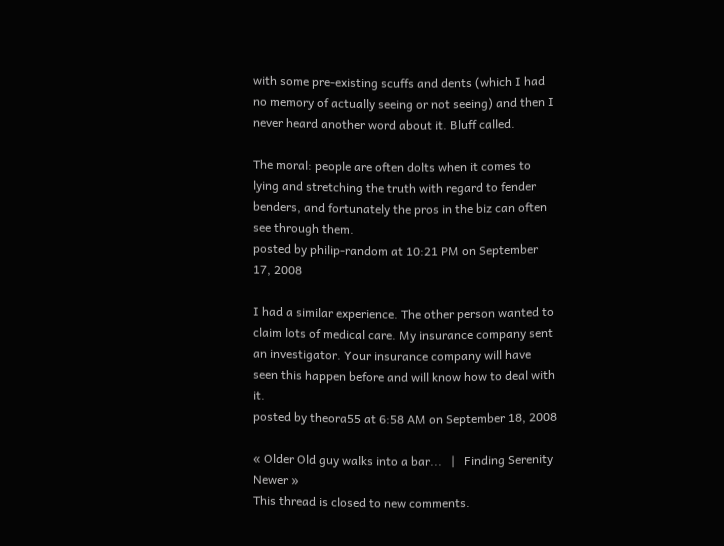with some pre-existing scuffs and dents (which I had no memory of actually seeing or not seeing) and then I never heard another word about it. Bluff called.

The moral: people are often dolts when it comes to lying and stretching the truth with regard to fender benders, and fortunately the pros in the biz can often see through them.
posted by philip-random at 10:21 PM on September 17, 2008

I had a similar experience. The other person wanted to claim lots of medical care. My insurance company sent an investigator. Your insurance company will have seen this happen before and will know how to deal with it.
posted by theora55 at 6:58 AM on September 18, 2008

« Older Old guy walks into a bar...   |   Finding Serenity Newer »
This thread is closed to new comments.